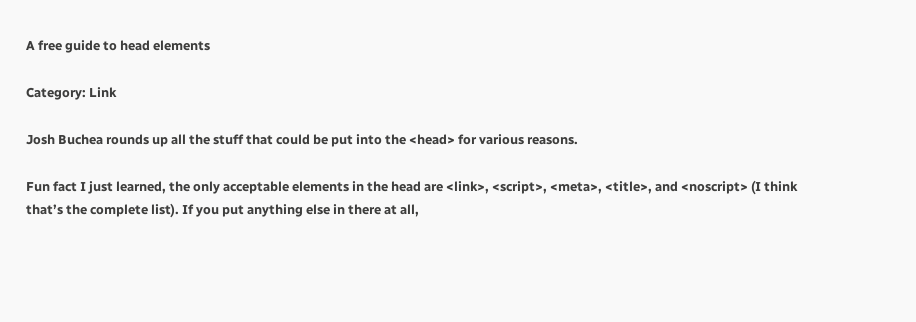A free guide to head elements

Category: Link

Josh Buchea rounds up all the stuff that could be put into the <head> for various reasons.

Fun fact I just learned, the only acceptable elements in the head are <link>, <script>, <meta>, <title>, and <noscript> (I think that’s the complete list). If you put anything else in there at all,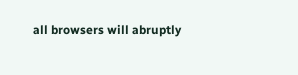all browsers will abruptly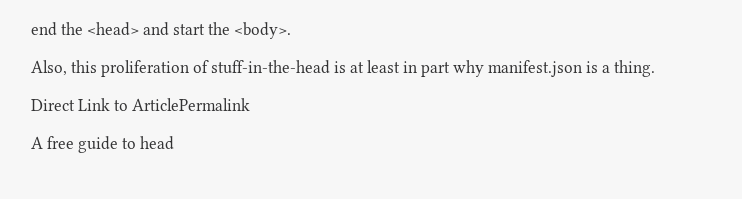end the <head> and start the <body>.

Also, this proliferation of stuff-in-the-head is at least in part why manifest.json is a thing.

Direct Link to ArticlePermalink

A free guide to head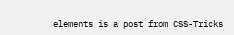elements is a post from CSS-Tricks